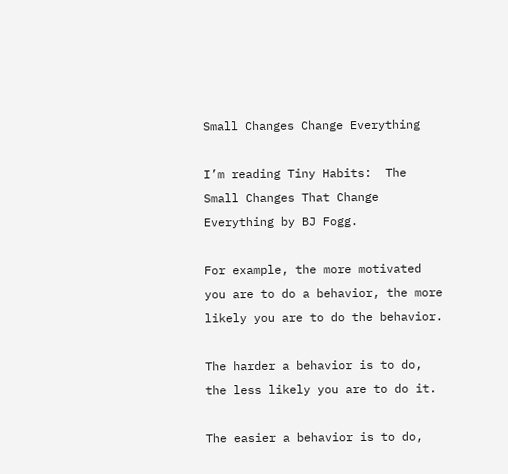Small Changes Change Everything

I’m reading Tiny Habits:  The Small Changes That Change Everything by BJ Fogg.

For example, the more motivated you are to do a behavior, the more likely you are to do the behavior.

The harder a behavior is to do, the less likely you are to do it.

The easier a behavior is to do,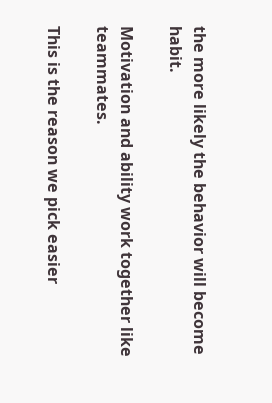the more likely the behavior will become habit.

Motivation and ability work together like teammates.

This is the reason we pick easier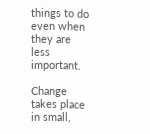things to do even when they are less important.

Change takes place in small,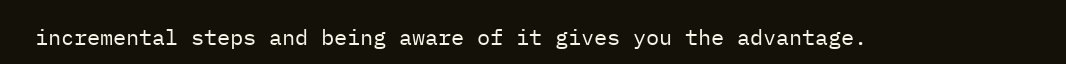incremental steps and being aware of it gives you the advantage.